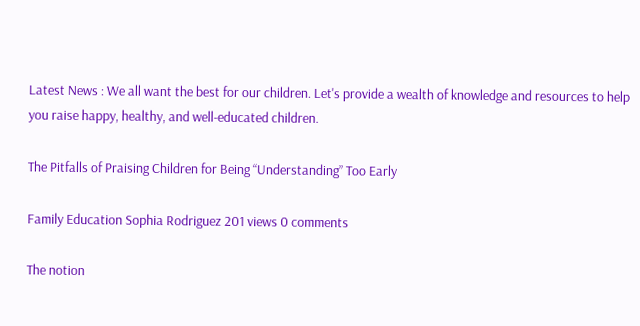Latest News : We all want the best for our children. Let's provide a wealth of knowledge and resources to help you raise happy, healthy, and well-educated children.

The Pitfalls of Praising Children for Being “Understanding” Too Early

Family Education Sophia Rodriguez 201 views 0 comments

The notion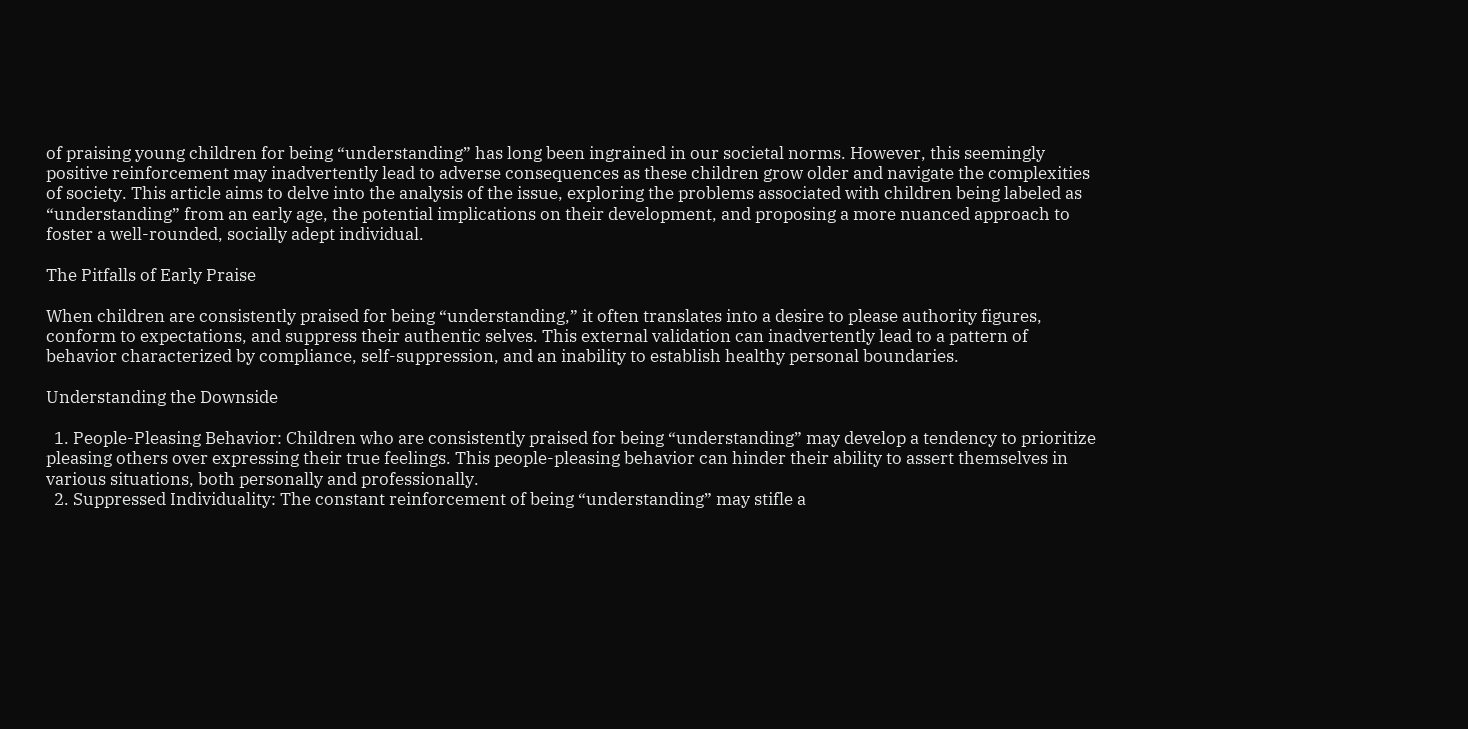of praising young children for being “understanding” has long been ingrained in our societal norms. However, this seemingly positive reinforcement may inadvertently lead to adverse consequences as these children grow older and navigate the complexities of society. This article aims to delve into the analysis of the issue, exploring the problems associated with children being labeled as “understanding” from an early age, the potential implications on their development, and proposing a more nuanced approach to foster a well-rounded, socially adept individual.

The Pitfalls of Early Praise

When children are consistently praised for being “understanding,” it often translates into a desire to please authority figures, conform to expectations, and suppress their authentic selves. This external validation can inadvertently lead to a pattern of behavior characterized by compliance, self-suppression, and an inability to establish healthy personal boundaries.

Understanding the Downside

  1. People-Pleasing Behavior: Children who are consistently praised for being “understanding” may develop a tendency to prioritize pleasing others over expressing their true feelings. This people-pleasing behavior can hinder their ability to assert themselves in various situations, both personally and professionally.
  2. Suppressed Individuality: The constant reinforcement of being “understanding” may stifle a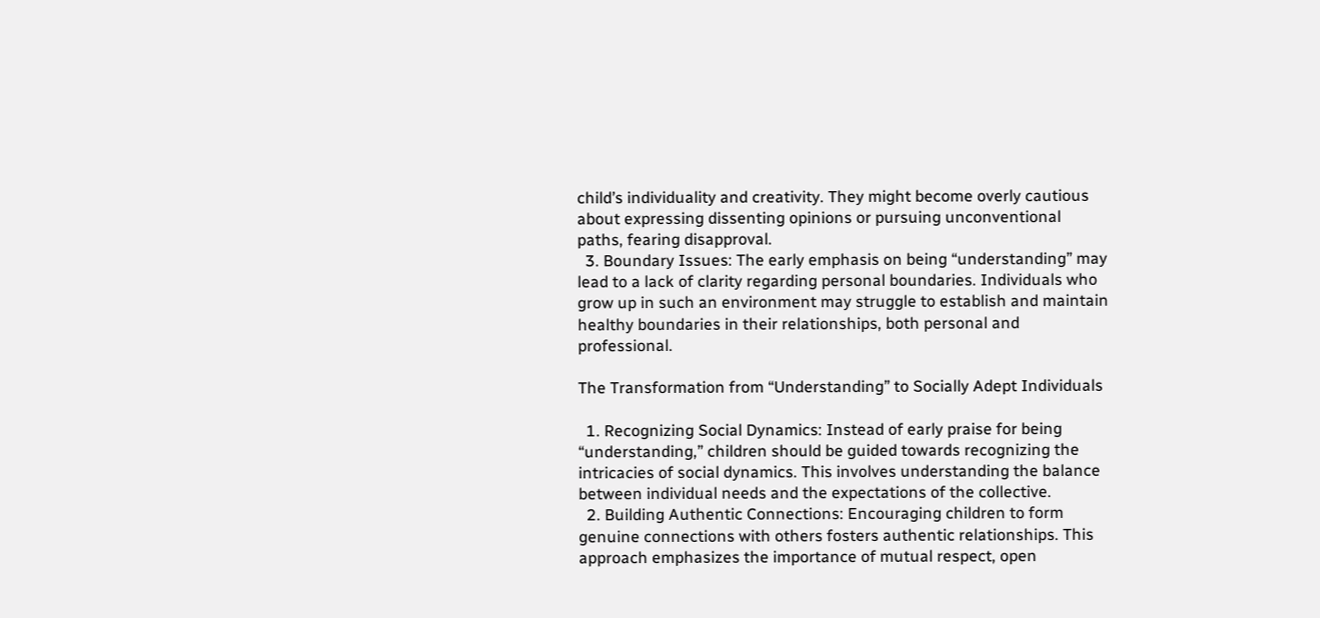child’s individuality and creativity. They might become overly cautious about expressing dissenting opinions or pursuing unconventional paths, fearing disapproval.
  3. Boundary Issues: The early emphasis on being “understanding” may lead to a lack of clarity regarding personal boundaries. Individuals who grow up in such an environment may struggle to establish and maintain healthy boundaries in their relationships, both personal and professional.

The Transformation from “Understanding” to Socially Adept Individuals

  1. Recognizing Social Dynamics: Instead of early praise for being “understanding,” children should be guided towards recognizing the intricacies of social dynamics. This involves understanding the balance between individual needs and the expectations of the collective.
  2. Building Authentic Connections: Encouraging children to form genuine connections with others fosters authentic relationships. This approach emphasizes the importance of mutual respect, open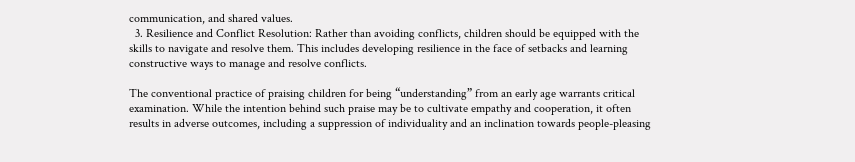communication, and shared values.
  3. Resilience and Conflict Resolution: Rather than avoiding conflicts, children should be equipped with the skills to navigate and resolve them. This includes developing resilience in the face of setbacks and learning constructive ways to manage and resolve conflicts.

The conventional practice of praising children for being “understanding” from an early age warrants critical examination. While the intention behind such praise may be to cultivate empathy and cooperation, it often results in adverse outcomes, including a suppression of individuality and an inclination towards people-pleasing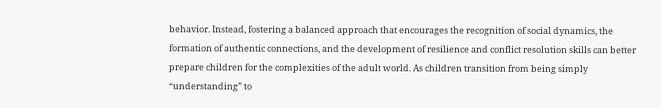behavior. Instead, fostering a balanced approach that encourages the recognition of social dynamics, the formation of authentic connections, and the development of resilience and conflict resolution skills can better prepare children for the complexities of the adult world. As children transition from being simply “understanding” to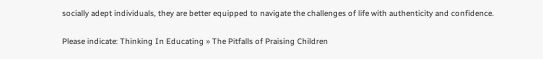socially adept individuals, they are better equipped to navigate the challenges of life with authenticity and confidence.

Please indicate: Thinking In Educating » The Pitfalls of Praising Children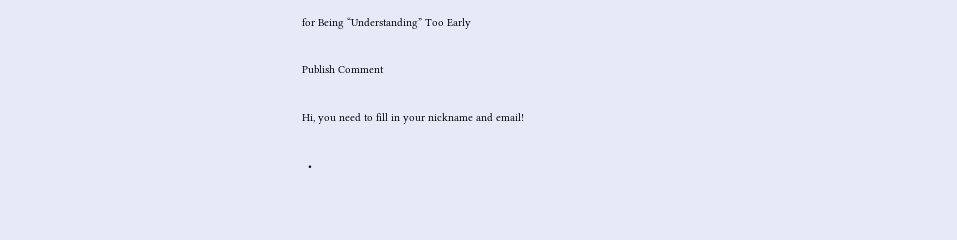for Being “Understanding” Too Early

Publish Comment

Hi, you need to fill in your nickname and email!

  •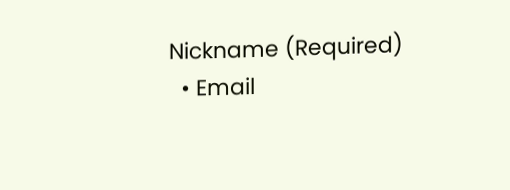Nickname (Required)
  • Email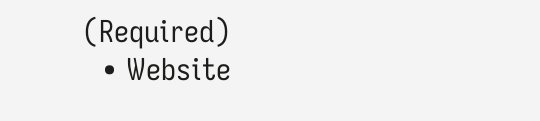(Required)
  • Website